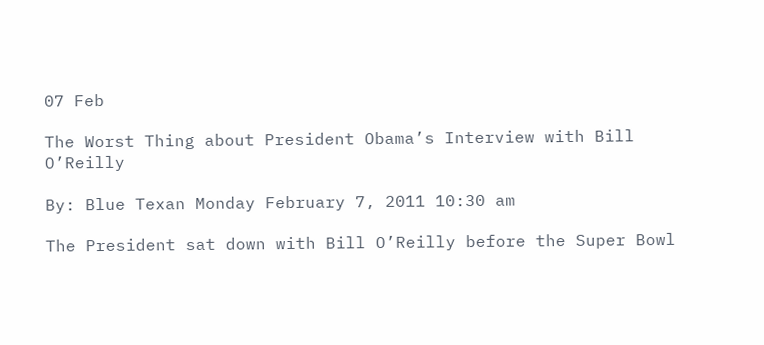07 Feb

The Worst Thing about President Obama’s Interview with Bill O’Reilly

By: Blue Texan Monday February 7, 2011 10:30 am

The President sat down with Bill O’Reilly before the Super Bowl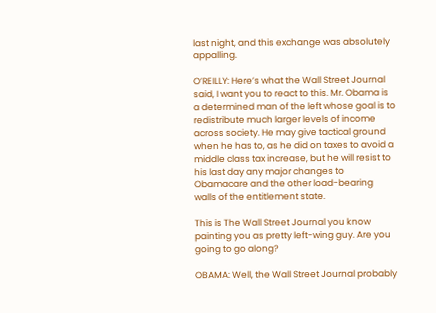last night, and this exchange was absolutely appalling.

O’REILLY: Here’s what the Wall Street Journal said, I want you to react to this. Mr. Obama is a determined man of the left whose goal is to redistribute much larger levels of income across society. He may give tactical ground when he has to, as he did on taxes to avoid a middle class tax increase, but he will resist to his last day any major changes to Obamacare and the other load-bearing walls of the entitlement state.

This is The Wall Street Journal you know painting you as pretty left-wing guy. Are you going to go along?

OBAMA: Well, the Wall Street Journal probably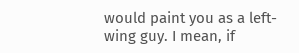would paint you as a left-wing guy. I mean, if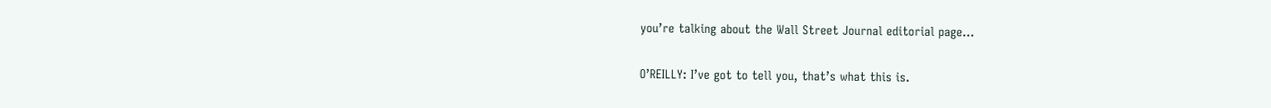you’re talking about the Wall Street Journal editorial page…

O’REILLY: I’ve got to tell you, that’s what this is.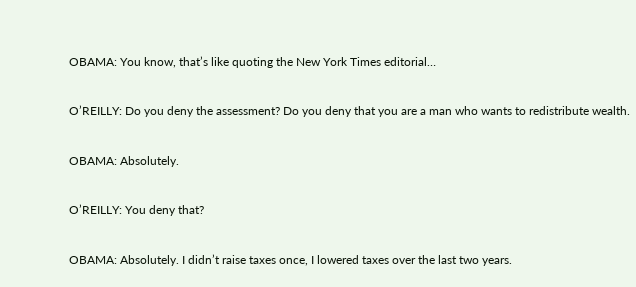OBAMA: You know, that’s like quoting the New York Times editorial…

O’REILLY: Do you deny the assessment? Do you deny that you are a man who wants to redistribute wealth.

OBAMA: Absolutely.

O’REILLY: You deny that?

OBAMA: Absolutely. I didn’t raise taxes once, I lowered taxes over the last two years.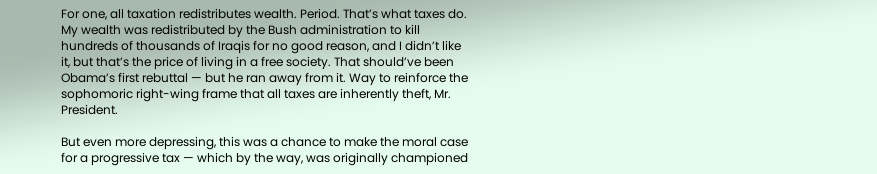For one, all taxation redistributes wealth. Period. That’s what taxes do. My wealth was redistributed by the Bush administration to kill hundreds of thousands of Iraqis for no good reason, and I didn’t like it, but that’s the price of living in a free society. That should’ve been Obama’s first rebuttal — but he ran away from it. Way to reinforce the sophomoric right-wing frame that all taxes are inherently theft, Mr. President.

But even more depressing, this was a chance to make the moral case for a progressive tax — which by the way, was originally championed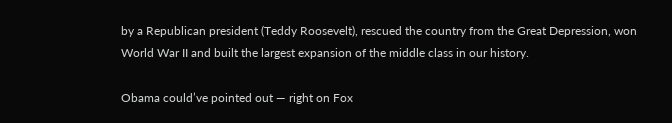by a Republican president (Teddy Roosevelt), rescued the country from the Great Depression, won World War II and built the largest expansion of the middle class in our history.

Obama could’ve pointed out — right on Fox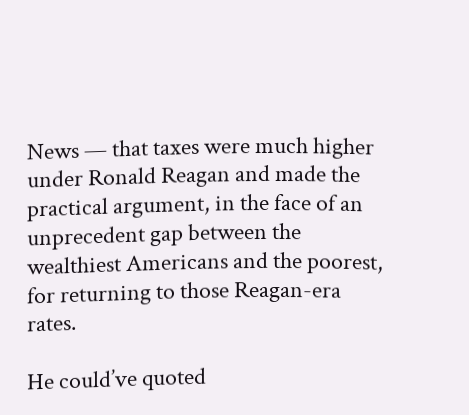News — that taxes were much higher under Ronald Reagan and made the practical argument, in the face of an unprecedent gap between the wealthiest Americans and the poorest, for returning to those Reagan-era rates.

He could’ve quoted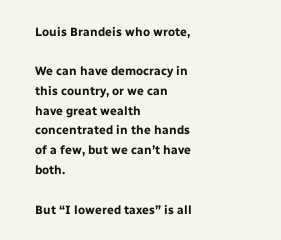Louis Brandeis who wrote,

We can have democracy in this country, or we can have great wealth concentrated in the hands of a few, but we can’t have both.

But “I lowered taxes” is all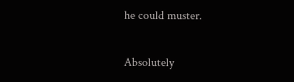he could muster.

Absolutely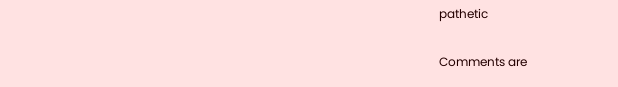pathetic

Comments are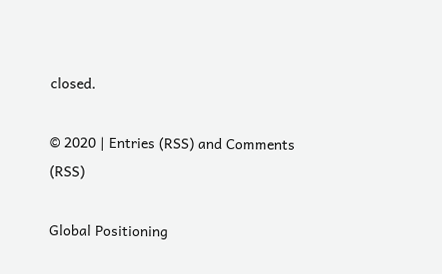closed.

© 2020 | Entries (RSS) and Comments (RSS)

Global Positioning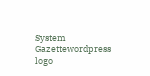System Gazettewordpress logo